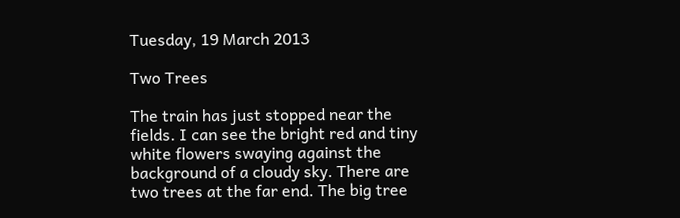Tuesday, 19 March 2013

Two Trees

The train has just stopped near the fields. I can see the bright red and tiny white flowers swaying against the background of a cloudy sky. There are two trees at the far end. The big tree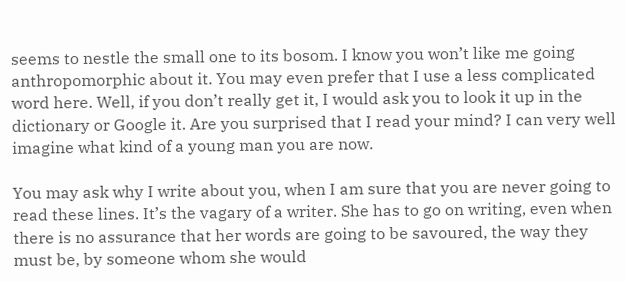seems to nestle the small one to its bosom. I know you won’t like me going anthropomorphic about it. You may even prefer that I use a less complicated word here. Well, if you don’t really get it, I would ask you to look it up in the dictionary or Google it. Are you surprised that I read your mind? I can very well imagine what kind of a young man you are now.

You may ask why I write about you, when I am sure that you are never going to read these lines. It’s the vagary of a writer. She has to go on writing, even when there is no assurance that her words are going to be savoured, the way they must be, by someone whom she would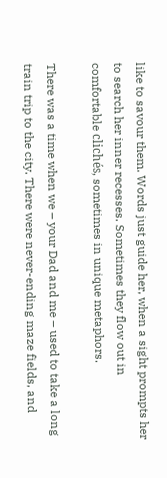like to savour them. Words just guide her, when a sight prompts her to search her inner recesses. Sometimes they flow out in comfortable clichés, sometimes in unique metaphors.

There was a time when we – your Dad and me – used to take a long train trip to the city. There were never-ending maze fields, and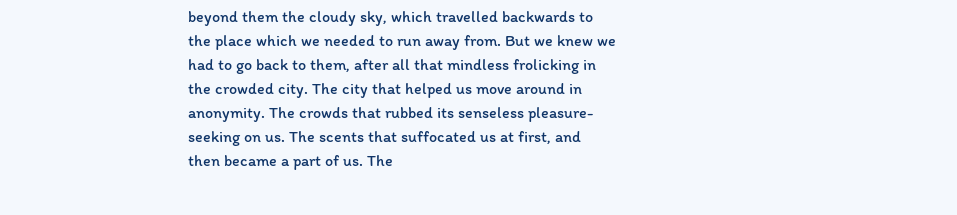beyond them the cloudy sky, which travelled backwards to the place which we needed to run away from. But we knew we had to go back to them, after all that mindless frolicking in the crowded city. The city that helped us move around in anonymity. The crowds that rubbed its senseless pleasure-seeking on us. The scents that suffocated us at first, and then became a part of us. The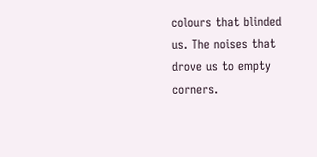colours that blinded us. The noises that drove us to empty corners.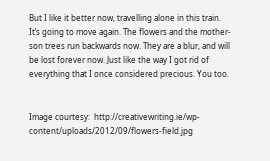But I like it better now, travelling alone in this train. It’s going to move again. The flowers and the mother-son trees run backwards now. They are a blur, and will be lost forever now. Just like the way I got rid of everything that I once considered precious. You too.


Image courtesy:  http://creativewriting.ie/wp-content/uploads/2012/09/flowers-field.jpg